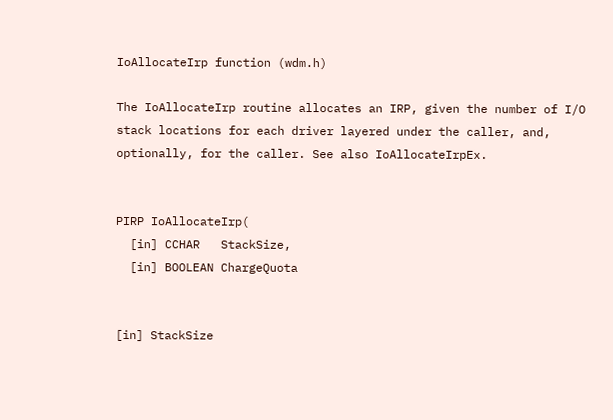IoAllocateIrp function (wdm.h)

The IoAllocateIrp routine allocates an IRP, given the number of I/O stack locations for each driver layered under the caller, and, optionally, for the caller. See also IoAllocateIrpEx.


PIRP IoAllocateIrp(
  [in] CCHAR   StackSize,
  [in] BOOLEAN ChargeQuota


[in] StackSize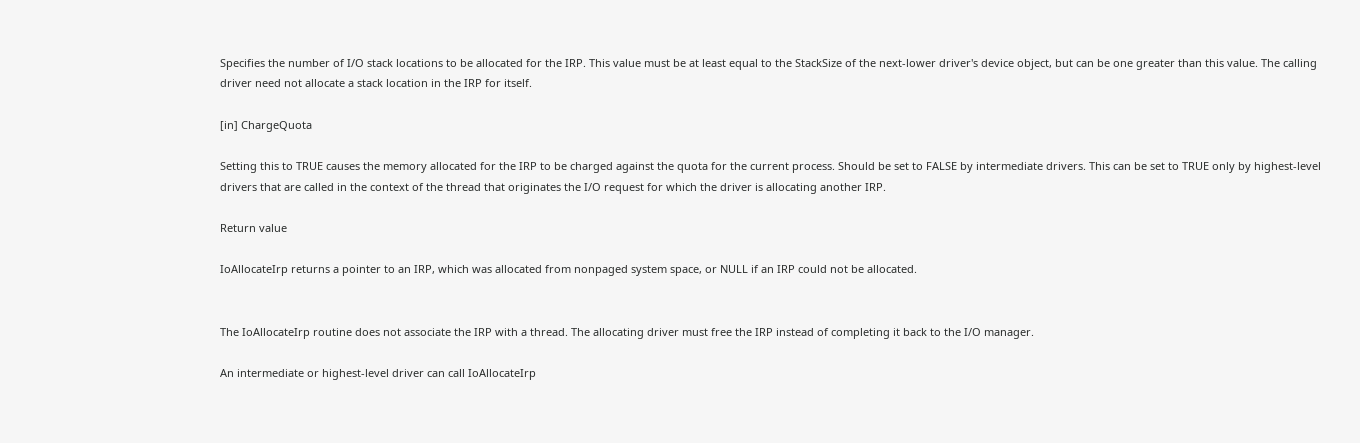Specifies the number of I/O stack locations to be allocated for the IRP. This value must be at least equal to the StackSize of the next-lower driver's device object, but can be one greater than this value. The calling driver need not allocate a stack location in the IRP for itself.

[in] ChargeQuota

Setting this to TRUE causes the memory allocated for the IRP to be charged against the quota for the current process. Should be set to FALSE by intermediate drivers. This can be set to TRUE only by highest-level drivers that are called in the context of the thread that originates the I/O request for which the driver is allocating another IRP.

Return value

IoAllocateIrp returns a pointer to an IRP, which was allocated from nonpaged system space, or NULL if an IRP could not be allocated.


The IoAllocateIrp routine does not associate the IRP with a thread. The allocating driver must free the IRP instead of completing it back to the I/O manager.

An intermediate or highest-level driver can call IoAllocateIrp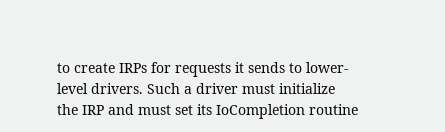to create IRPs for requests it sends to lower-level drivers. Such a driver must initialize the IRP and must set its IoCompletion routine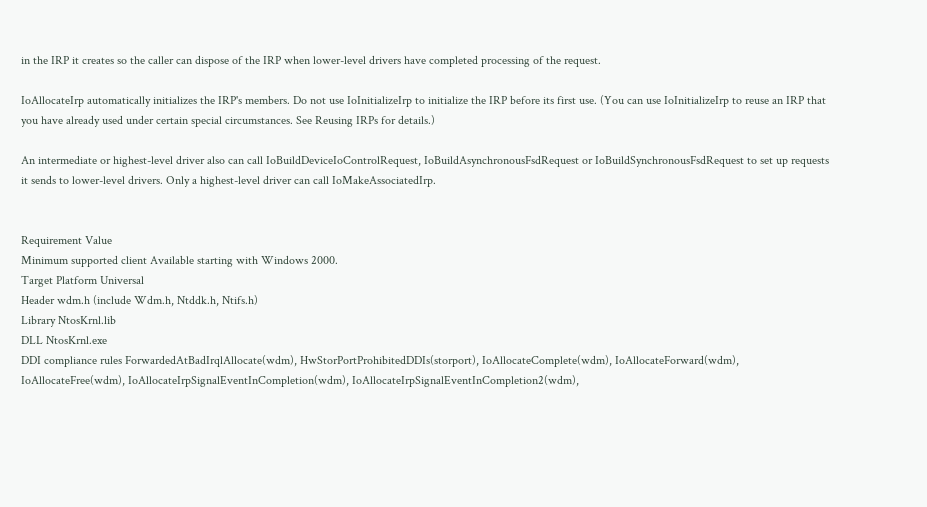in the IRP it creates so the caller can dispose of the IRP when lower-level drivers have completed processing of the request.

IoAllocateIrp automatically initializes the IRP's members. Do not use IoInitializeIrp to initialize the IRP before its first use. (You can use IoInitializeIrp to reuse an IRP that you have already used under certain special circumstances. See Reusing IRPs for details.)

An intermediate or highest-level driver also can call IoBuildDeviceIoControlRequest, IoBuildAsynchronousFsdRequest or IoBuildSynchronousFsdRequest to set up requests it sends to lower-level drivers. Only a highest-level driver can call IoMakeAssociatedIrp.


Requirement Value
Minimum supported client Available starting with Windows 2000.
Target Platform Universal
Header wdm.h (include Wdm.h, Ntddk.h, Ntifs.h)
Library NtosKrnl.lib
DLL NtosKrnl.exe
DDI compliance rules ForwardedAtBadIrqlAllocate(wdm), HwStorPortProhibitedDDIs(storport), IoAllocateComplete(wdm), IoAllocateForward(wdm), IoAllocateFree(wdm), IoAllocateIrpSignalEventInCompletion(wdm), IoAllocateIrpSignalEventInCompletion2(wdm),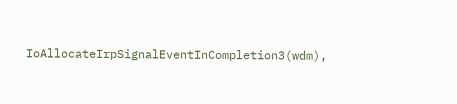IoAllocateIrpSignalEventInCompletion3(wdm),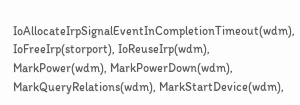IoAllocateIrpSignalEventInCompletionTimeout(wdm), IoFreeIrp(storport), IoReuseIrp(wdm), MarkPower(wdm), MarkPowerDown(wdm), MarkQueryRelations(wdm), MarkStartDevice(wdm),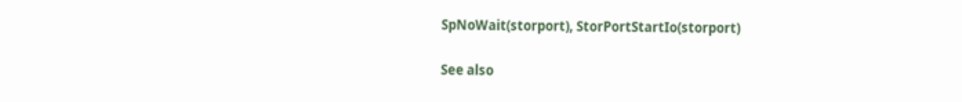SpNoWait(storport), StorPortStartIo(storport)

See also